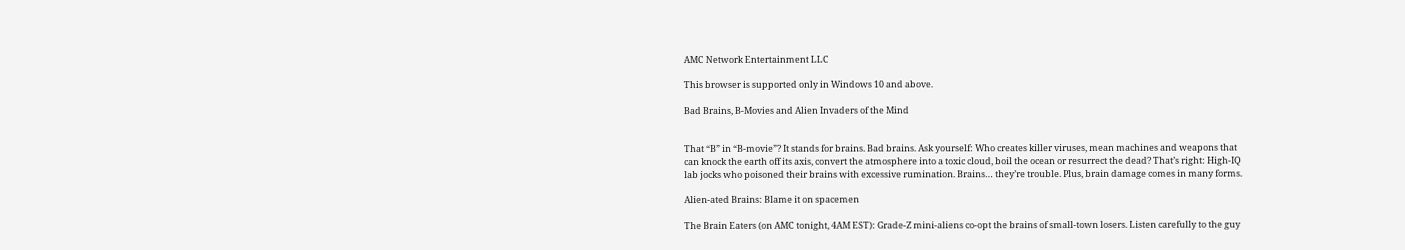AMC Network Entertainment LLC

This browser is supported only in Windows 10 and above.

Bad Brains, B-Movies and Alien Invaders of the Mind


That “B” in “B-movie”? It stands for brains. Bad brains. Ask yourself: Who creates killer viruses, mean machines and weapons that can knock the earth off its axis, convert the atmosphere into a toxic cloud, boil the ocean or resurrect the dead? That’s right: High-IQ lab jocks who poisoned their brains with excessive rumination. Brains… they’re trouble. Plus, brain damage comes in many forms.

Alien-ated Brains: Blame it on spacemen

The Brain Eaters (on AMC tonight, 4AM EST): Grade-Z mini-aliens co-opt the brains of small-town losers. Listen carefully to the guy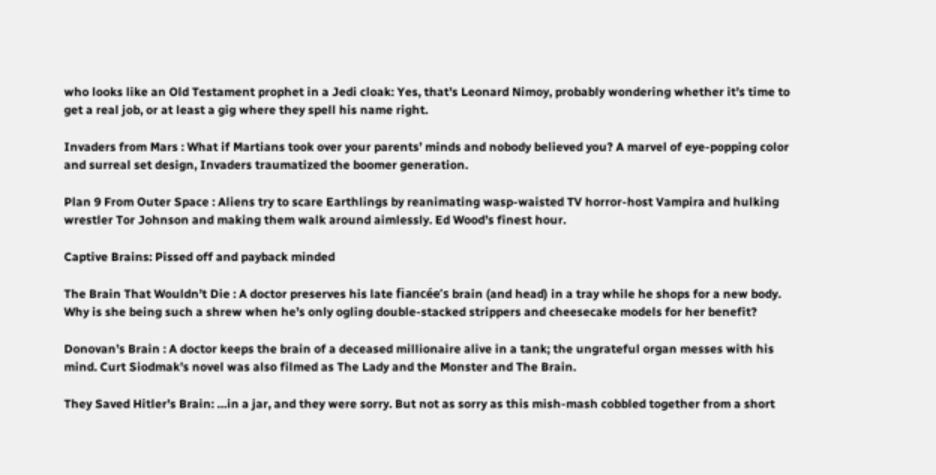who looks like an Old Testament prophet in a Jedi cloak: Yes, that’s Leonard Nimoy, probably wondering whether it’s time to get a real job, or at least a gig where they spell his name right.

Invaders from Mars : What if Martians took over your parents’ minds and nobody believed you? A marvel of eye-popping color and surreal set design, Invaders traumatized the boomer generation.

Plan 9 From Outer Space : Aliens try to scare Earthlings by reanimating wasp-waisted TV horror-host Vampira and hulking wrestler Tor Johnson and making them walk around aimlessly. Ed Wood’s finest hour.

Captive Brains: Pissed off and payback minded

The Brain That Wouldn’t Die : A doctor preserves his late fiancée’s brain (and head) in a tray while he shops for a new body. Why is she being such a shrew when he’s only ogling double-stacked strippers and cheesecake models for her benefit?

Donovan’s Brain : A doctor keeps the brain of a deceased millionaire alive in a tank; the ungrateful organ messes with his mind. Curt Siodmak’s novel was also filmed as The Lady and the Monster and The Brain.

They Saved Hitler’s Brain: …in a jar, and they were sorry. But not as sorry as this mish-mash cobbled together from a short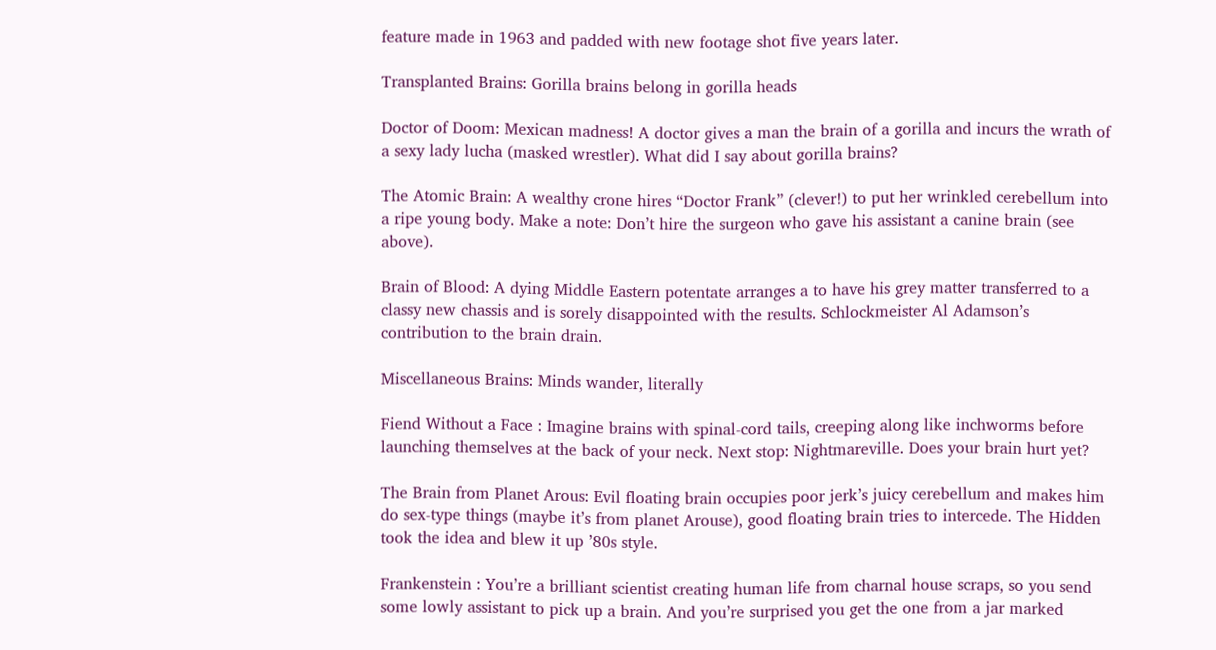feature made in 1963 and padded with new footage shot five years later.

Transplanted Brains: Gorilla brains belong in gorilla heads

Doctor of Doom: Mexican madness! A doctor gives a man the brain of a gorilla and incurs the wrath of a sexy lady lucha (masked wrestler). What did I say about gorilla brains?

The Atomic Brain: A wealthy crone hires “Doctor Frank” (clever!) to put her wrinkled cerebellum into a ripe young body. Make a note: Don’t hire the surgeon who gave his assistant a canine brain (see above).

Brain of Blood: A dying Middle Eastern potentate arranges a to have his grey matter transferred to a classy new chassis and is sorely disappointed with the results. Schlockmeister Al Adamson’s contribution to the brain drain.

Miscellaneous Brains: Minds wander, literally

Fiend Without a Face : Imagine brains with spinal-cord tails, creeping along like inchworms before launching themselves at the back of your neck. Next stop: Nightmareville. Does your brain hurt yet?

The Brain from Planet Arous: Evil floating brain occupies poor jerk’s juicy cerebellum and makes him do sex-type things (maybe it’s from planet Arouse), good floating brain tries to intercede. The Hidden took the idea and blew it up ’80s style.

Frankenstein : You’re a brilliant scientist creating human life from charnal house scraps, so you send some lowly assistant to pick up a brain. And you’re surprised you get the one from a jar marked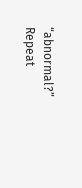“abnormal?” Repeat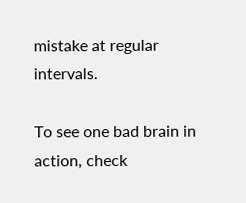mistake at regular intervals.

To see one bad brain in action, check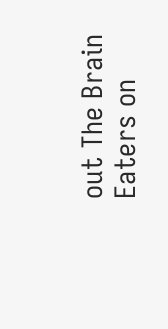out The Brain Eaters on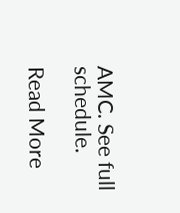AMC. See full schedule.

Read More